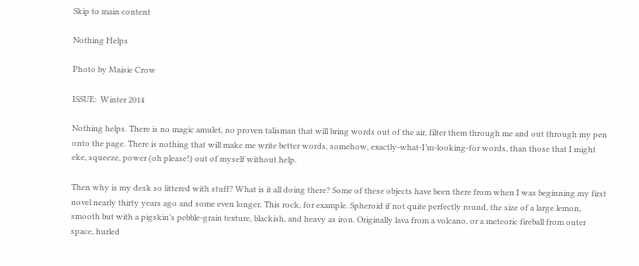Skip to main content

Nothing Helps

Photo by Maisie Crow

ISSUE:  Winter 2014

Nothing helps. There is no magic amulet, no proven talisman that will bring words out of the air, filter them through me and out through my pen onto the page. There is nothing that will make me write better words, somehow, exactly-what-I’m-looking-for words, than those that I might eke, squeeze, power (oh please!) out of myself without help.

Then why is my desk so littered with stuff? What is it all doing there? Some of these objects have been there from when I was beginning my first novel nearly thirty years ago and some even longer. This rock, for example. Spheroid if not quite perfectly round, the size of a large lemon, smooth but with a pigskin’s pebble-grain texture, blackish, and heavy as iron. Originally lava from a volcano, or a meteoric fireball from outer space, hurled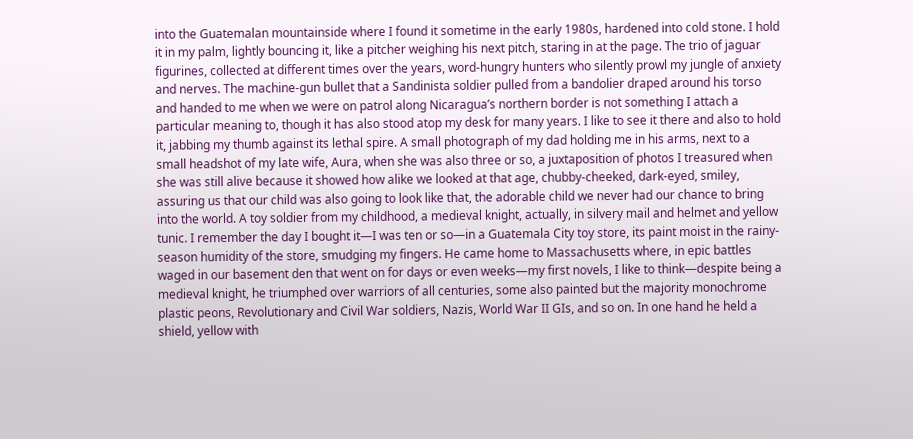into the Guatemalan mountainside where I found it sometime in the early 1980s, hardened into cold stone. I hold it in my palm, lightly bouncing it, like a pitcher weighing his next pitch, staring in at the page. The trio of jaguar figurines, collected at different times over the years, word-hungry hunters who silently prowl my jungle of anxiety and nerves. The machine-gun bullet that a Sandinista soldier pulled from a bandolier draped around his torso and handed to me when we were on patrol along Nicaragua’s northern border is not something I attach a particular meaning to, though it has also stood atop my desk for many years. I like to see it there and also to hold it, jabbing my thumb against its lethal spire. A small photograph of my dad holding me in his arms, next to a small headshot of my late wife, Aura, when she was also three or so, a juxtaposition of photos I treasured when she was still alive because it showed how alike we looked at that age, chubby-cheeked, dark-eyed, smiley, assuring us that our child was also going to look like that, the adorable child we never had our chance to bring into the world. A toy soldier from my childhood, a medieval knight, actually, in silvery mail and helmet and yellow tunic. I remember the day I bought it—I was ten or so—in a Guatemala City toy store, its paint moist in the rainy-season humidity of the store, smudging my fingers. He came home to Massachusetts where, in epic battles waged in our basement den that went on for days or even weeks—my first novels, I like to think—despite being a medieval knight, he triumphed over warriors of all centuries, some also painted but the majority monochrome plastic peons, Revolutionary and Civil War soldiers, Nazis, World War II GIs, and so on. In one hand he held a shield, yellow with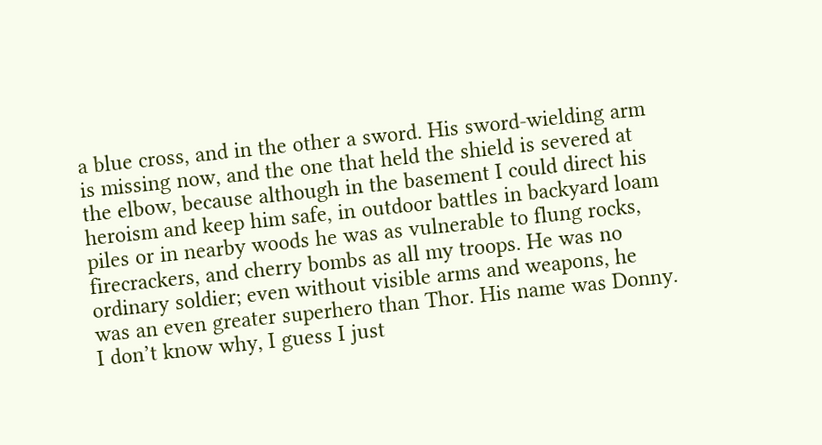a blue cross, and in the other a sword. His sword-wielding arm is missing now, and the one that held the shield is severed at the elbow, because although in the basement I could direct his heroism and keep him safe, in outdoor battles in backyard loam piles or in nearby woods he was as vulnerable to flung rocks, firecrackers, and cherry bombs as all my troops. He was no ordinary soldier; even without visible arms and weapons, he was an even greater superhero than Thor. His name was Donny. I don’t know why, I guess I just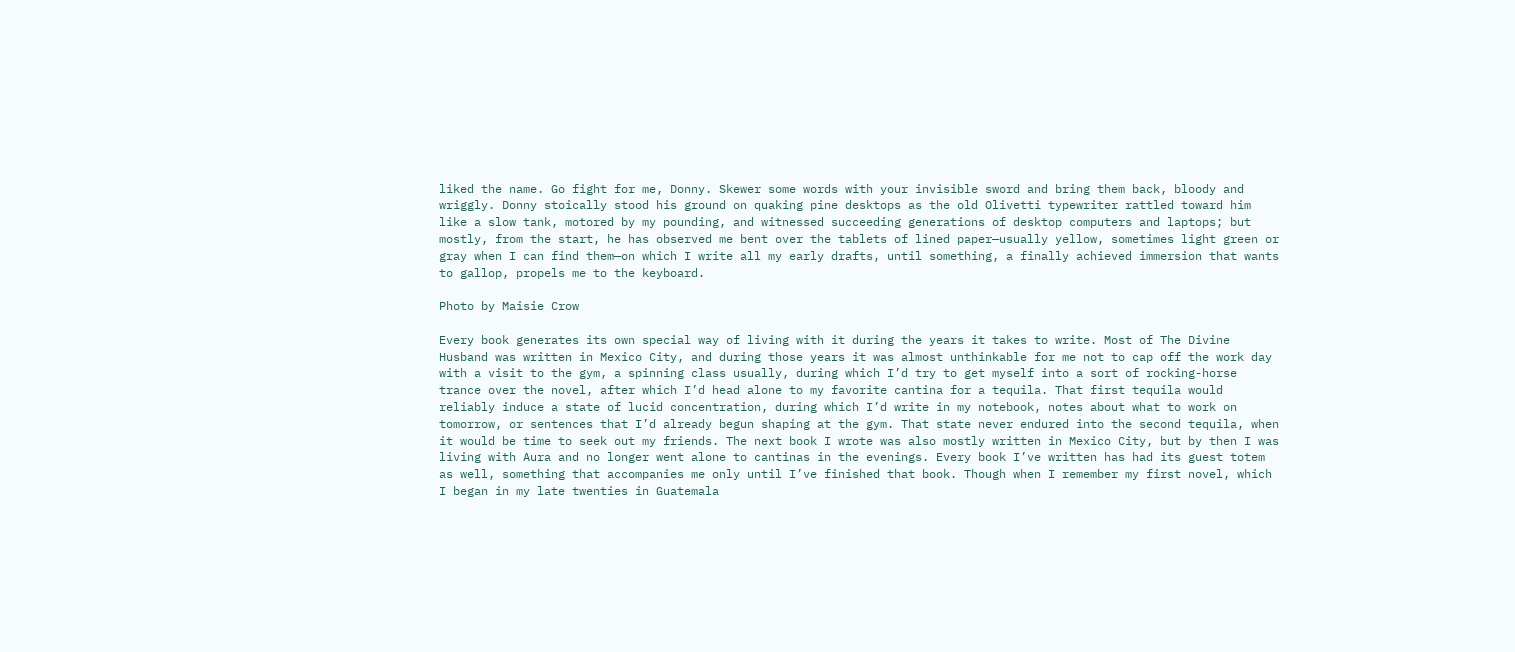liked the name. Go fight for me, Donny. Skewer some words with your invisible sword and bring them back, bloody and wriggly. Donny stoically stood his ground on quaking pine desktops as the old Olivetti typewriter rattled toward him like a slow tank, motored by my pounding, and witnessed succeeding generations of desktop computers and laptops; but mostly, from the start, he has observed me bent over the tablets of lined paper—usually yellow, sometimes light green or gray when I can find them—on which I write all my early drafts, until something, a finally achieved immersion that wants to gallop, propels me to the keyboard.

Photo by Maisie Crow

Every book generates its own special way of living with it during the years it takes to write. Most of The Divine Husband was written in Mexico City, and during those years it was almost unthinkable for me not to cap off the work day with a visit to the gym, a spinning class usually, during which I’d try to get myself into a sort of rocking-horse trance over the novel, after which I’d head alone to my favorite cantina for a tequila. That first tequila would reliably induce a state of lucid concentration, during which I’d write in my notebook, notes about what to work on tomorrow, or sentences that I’d already begun shaping at the gym. That state never endured into the second tequila, when it would be time to seek out my friends. The next book I wrote was also mostly written in Mexico City, but by then I was living with Aura and no longer went alone to cantinas in the evenings. Every book I’ve written has had its guest totem as well, something that accompanies me only until I’ve finished that book. Though when I remember my first novel, which I began in my late twenties in Guatemala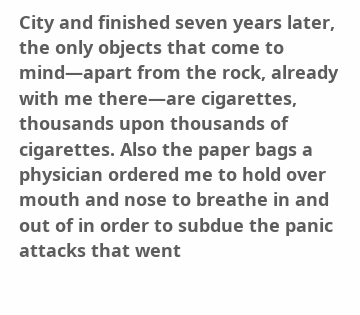City and finished seven years later, the only objects that come to mind—apart from the rock, already with me there—are cigarettes, thousands upon thousands of cigarettes. Also the paper bags a physician ordered me to hold over mouth and nose to breathe in and out of in order to subdue the panic attacks that went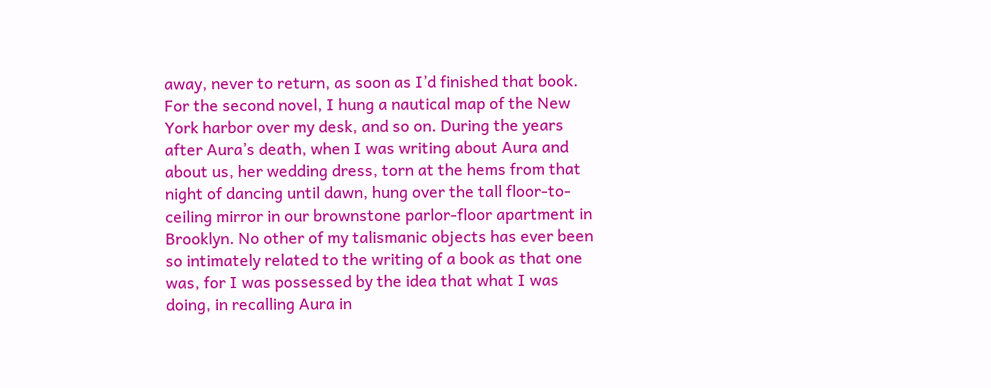away, never to return, as soon as I’d finished that book. For the second novel, I hung a nautical map of the New York harbor over my desk, and so on. During the years after Aura’s death, when I was writing about Aura and about us, her wedding dress, torn at the hems from that night of dancing until dawn, hung over the tall floor-to-ceiling mirror in our brownstone parlor-floor apartment in Brooklyn. No other of my talismanic objects has ever been so intimately related to the writing of a book as that one was, for I was possessed by the idea that what I was doing, in recalling Aura in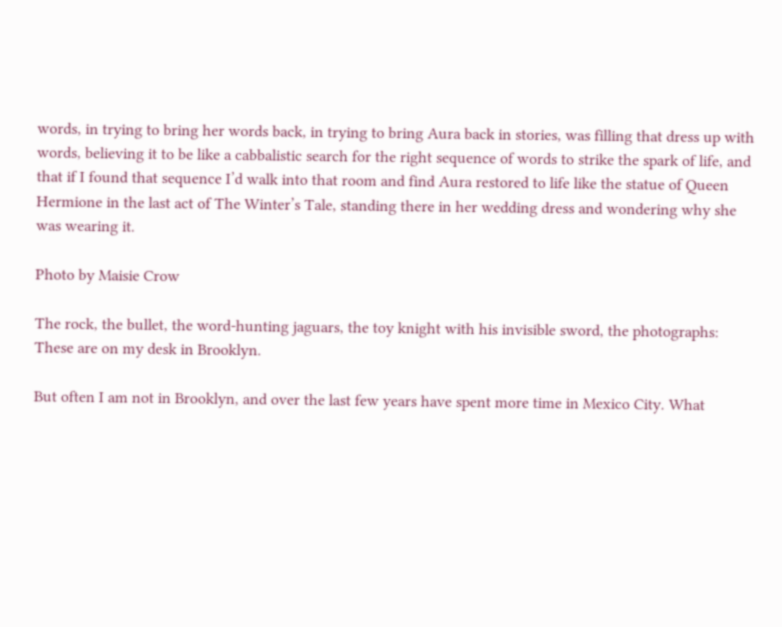words, in trying to bring her words back, in trying to bring Aura back in stories, was filling that dress up with words, believing it to be like a cabbalistic search for the right sequence of words to strike the spark of life, and that if I found that sequence I’d walk into that room and find Aura restored to life like the statue of Queen Hermione in the last act of The Winter’s Tale, standing there in her wedding dress and wondering why she was wearing it.

Photo by Maisie Crow

The rock, the bullet, the word-hunting jaguars, the toy knight with his invisible sword, the photographs: These are on my desk in Brooklyn.

But often I am not in Brooklyn, and over the last few years have spent more time in Mexico City. What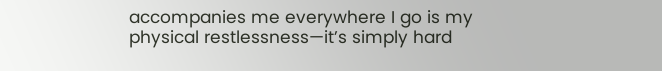accompanies me everywhere I go is my physical restlessness—it’s simply hard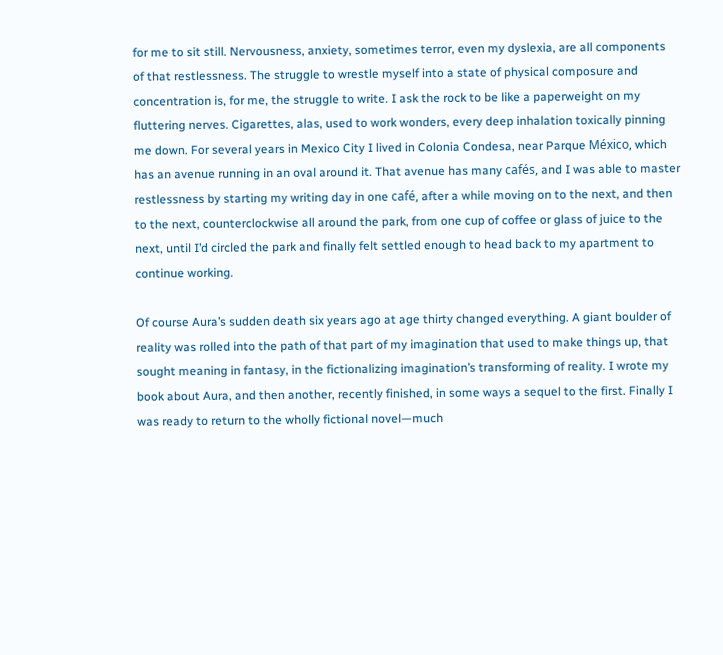for me to sit still. Nervousness, anxiety, sometimes terror, even my dyslexia, are all components of that restlessness. The struggle to wrestle myself into a state of physical composure and concentration is, for me, the struggle to write. I ask the rock to be like a paperweight on my fluttering nerves. Cigarettes, alas, used to work wonders, every deep inhalation toxically pinning me down. For several years in Mexico City I lived in Colonia Condesa, near Parque México, which has an avenue running in an oval around it. That avenue has many cafés, and I was able to master restlessness by starting my writing day in one café, after a while moving on to the next, and then to the next, counterclockwise all around the park, from one cup of coffee or glass of juice to the next, until I’d circled the park and finally felt settled enough to head back to my apartment to continue working.

Of course Aura’s sudden death six years ago at age thirty changed everything. A giant boulder of reality was rolled into the path of that part of my imagination that used to make things up, that sought meaning in fantasy, in the fictionalizing imagination’s transforming of reality. I wrote my book about Aura, and then another, recently finished, in some ways a sequel to the first. Finally I was ready to return to the wholly fictional novel—much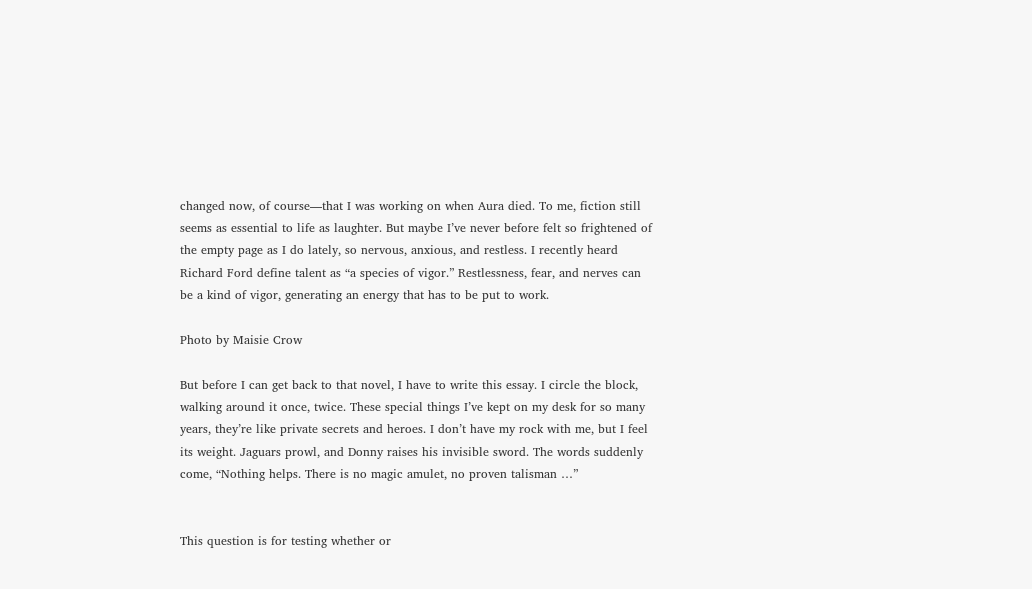changed now, of course—that I was working on when Aura died. To me, fiction still seems as essential to life as laughter. But maybe I’ve never before felt so frightened of the empty page as I do lately, so nervous, anxious, and restless. I recently heard Richard Ford define talent as “a species of vigor.” Restlessness, fear, and nerves can be a kind of vigor, generating an energy that has to be put to work.

Photo by Maisie Crow

But before I can get back to that novel, I have to write this essay. I circle the block, walking around it once, twice. These special things I’ve kept on my desk for so many years, they’re like private secrets and heroes. I don’t have my rock with me, but I feel its weight. Jaguars prowl, and Donny raises his invisible sword. The words suddenly come, “Nothing helps. There is no magic amulet, no proven talisman …”


This question is for testing whether or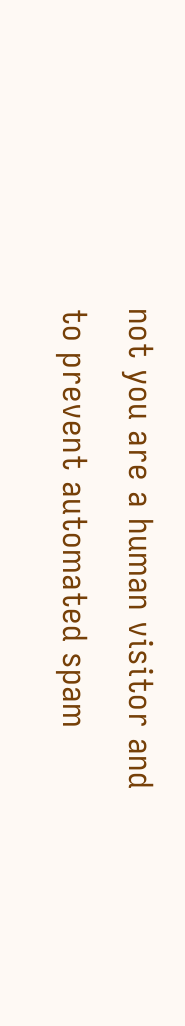not you are a human visitor and to prevent automated spam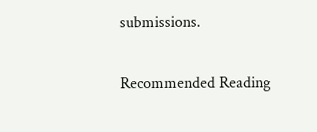submissions.

Recommended Reading